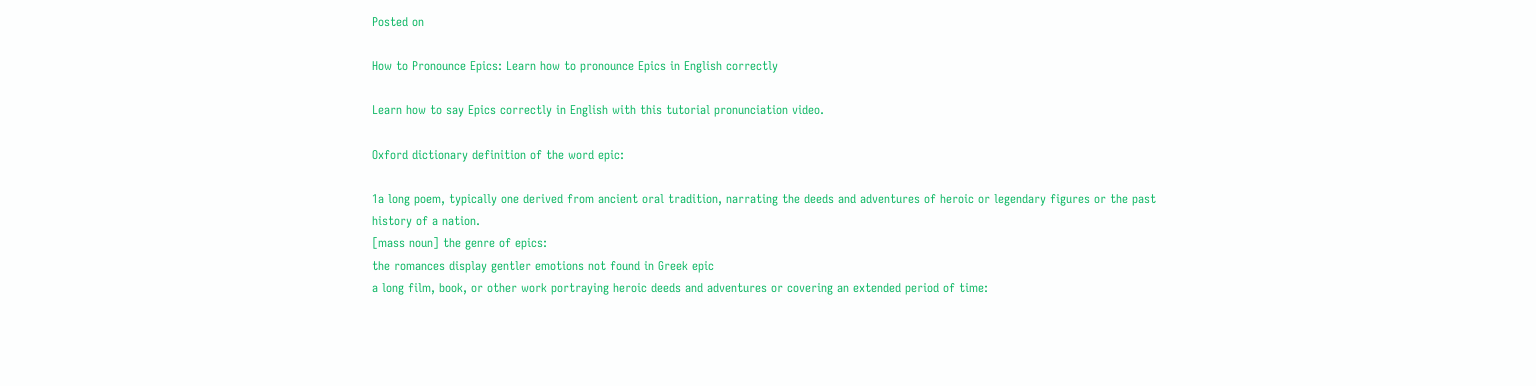Posted on

How to Pronounce Epics: Learn how to pronounce Epics in English correctly

Learn how to say Epics correctly in English with this tutorial pronunciation video.

Oxford dictionary definition of the word epic:

1a long poem, typically one derived from ancient oral tradition, narrating the deeds and adventures of heroic or legendary figures or the past history of a nation.
[mass noun] the genre of epics:
the romances display gentler emotions not found in Greek epic
a long film, book, or other work portraying heroic deeds and adventures or covering an extended period of time: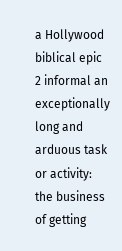a Hollywood biblical epic
2 informal an exceptionally long and arduous task or activity:
the business of getting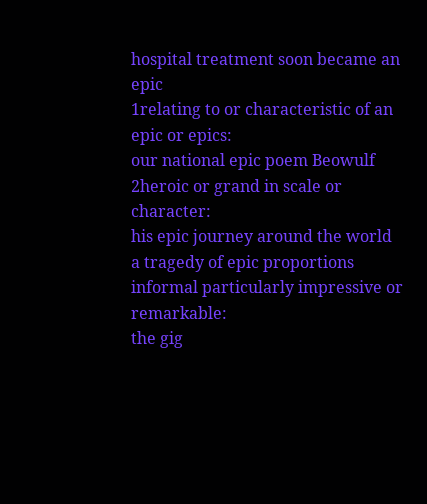hospital treatment soon became an epic
1relating to or characteristic of an epic or epics:
our national epic poem Beowulf
2heroic or grand in scale or character:
his epic journey around the world
a tragedy of epic proportions
informal particularly impressive or remarkable:
the gig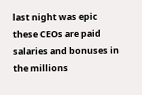last night was epic
these CEOs are paid salaries and bonuses in the millions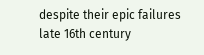despite their epic failures
late 16th century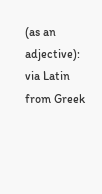(as an adjective): via Latin from Greek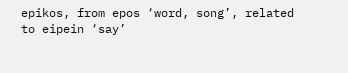epikos, from epos ‘word, song’, related to eipein ‘say’